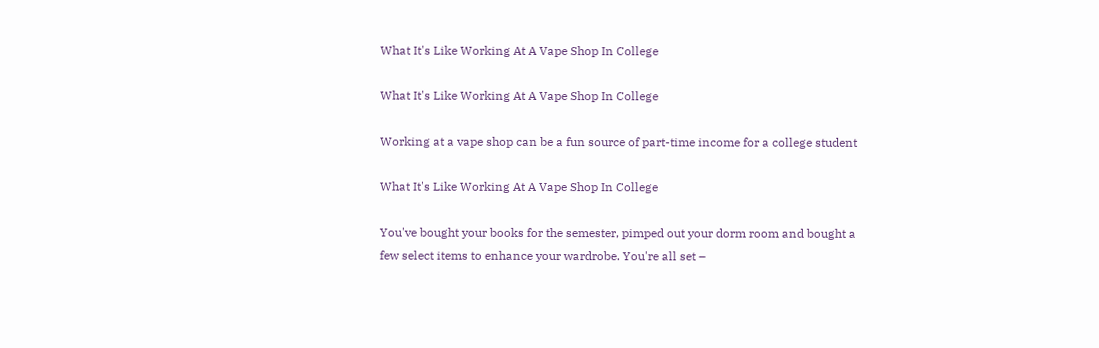What It's Like Working At A Vape Shop In College

What It's Like Working At A Vape Shop In College

Working at a vape shop can be a fun source of part-time income for a college student

What It's Like Working At A Vape Shop In College

You've bought your books for the semester, pimped out your dorm room and bought a few select items to enhance your wardrobe. You're all set –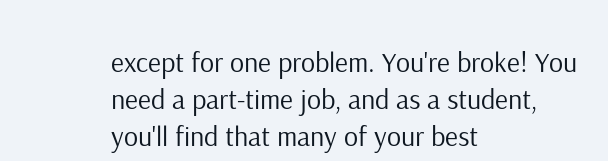except for one problem. You're broke! You need a part-time job, and as a student, you'll find that many of your best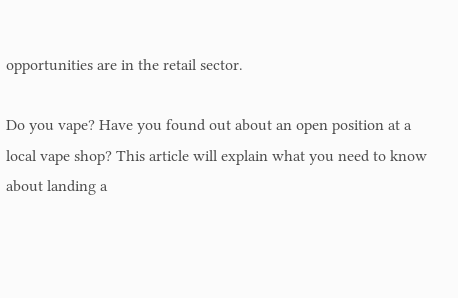opportunities are in the retail sector.

Do you vape? Have you found out about an open position at a local vape shop? This article will explain what you need to know about landing a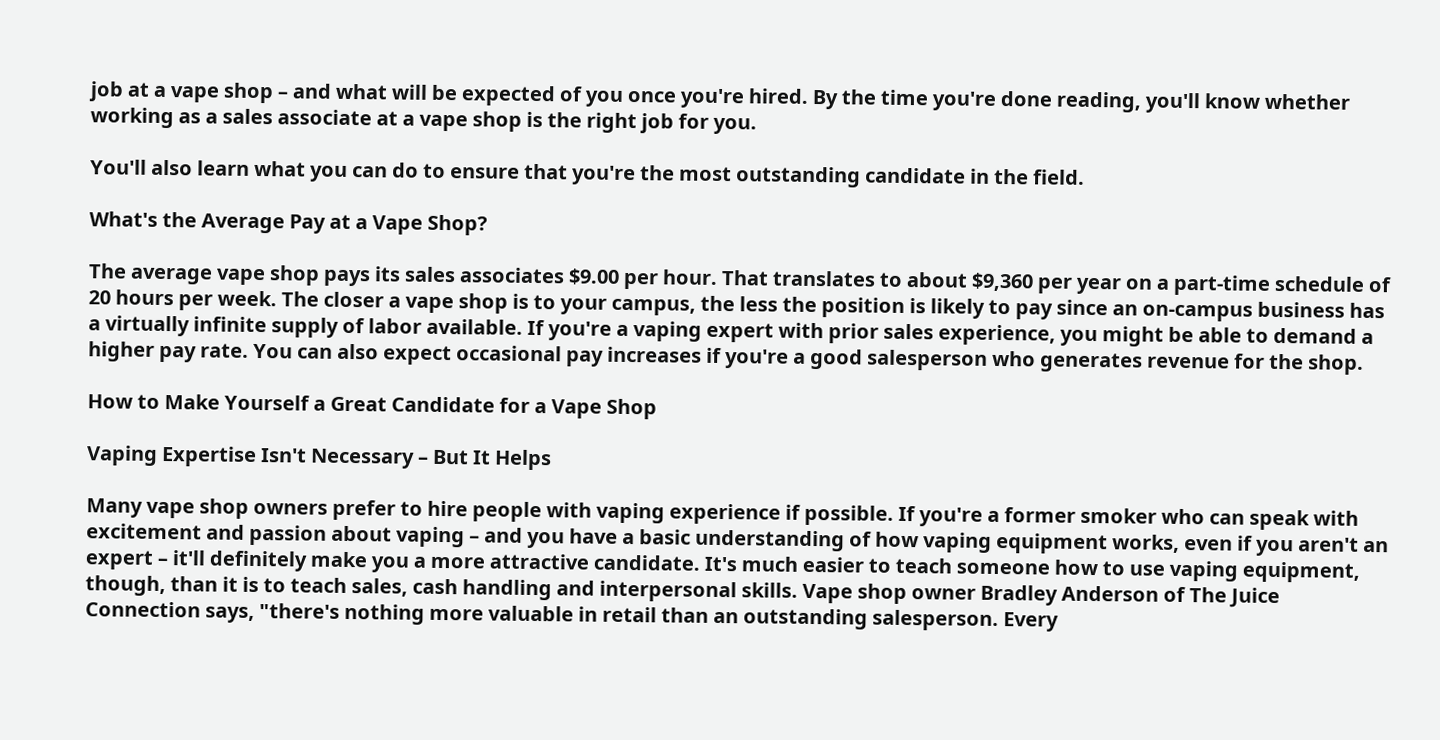job at a vape shop – and what will be expected of you once you're hired. By the time you're done reading, you'll know whether working as a sales associate at a vape shop is the right job for you.

You'll also learn what you can do to ensure that you're the most outstanding candidate in the field.

What's the Average Pay at a Vape Shop?

The average vape shop pays its sales associates $9.00 per hour. That translates to about $9,360 per year on a part-time schedule of 20 hours per week. The closer a vape shop is to your campus, the less the position is likely to pay since an on-campus business has a virtually infinite supply of labor available. If you're a vaping expert with prior sales experience, you might be able to demand a higher pay rate. You can also expect occasional pay increases if you're a good salesperson who generates revenue for the shop.

How to Make Yourself a Great Candidate for a Vape Shop

Vaping Expertise Isn't Necessary – But It Helps

Many vape shop owners prefer to hire people with vaping experience if possible. If you're a former smoker who can speak with excitement and passion about vaping – and you have a basic understanding of how vaping equipment works, even if you aren't an expert – it'll definitely make you a more attractive candidate. It's much easier to teach someone how to use vaping equipment, though, than it is to teach sales, cash handling and interpersonal skills. Vape shop owner Bradley Anderson of The Juice Connection says, "there's nothing more valuable in retail than an outstanding salesperson. Every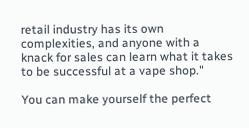retail industry has its own complexities, and anyone with a knack for sales can learn what it takes to be successful at a vape shop."

You can make yourself the perfect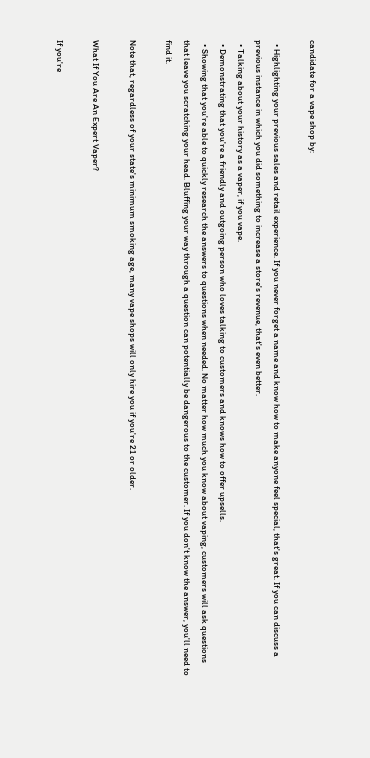candidate for a vape shop by:

  • Highlighting your previous sales and retail experience. If you never forget a name and know how to make anyone feel special, that's great. If you can discuss a previous instance in which you did something to increase a store's revenue, that's even better.
  • Talking about your history as a vaper, if you vape.
  • Demonstrating that you're a friendly and outgoing person who loves talking to customers and knows how to offer upsells.
  • Showing that you're able to quickly research the answers to questions when needed. No matter how much you know about vaping, customers will ask questions that leave you scratching your head. Bluffing your way through a question can potentially be dangerous to the customer. If you don't know the answer, you'll need to find it.

Note that, regardless of your state's minimum smoking age, many vape shops will only hire you if you're 21 or older.

What If You Are An Expert Vaper?

If you're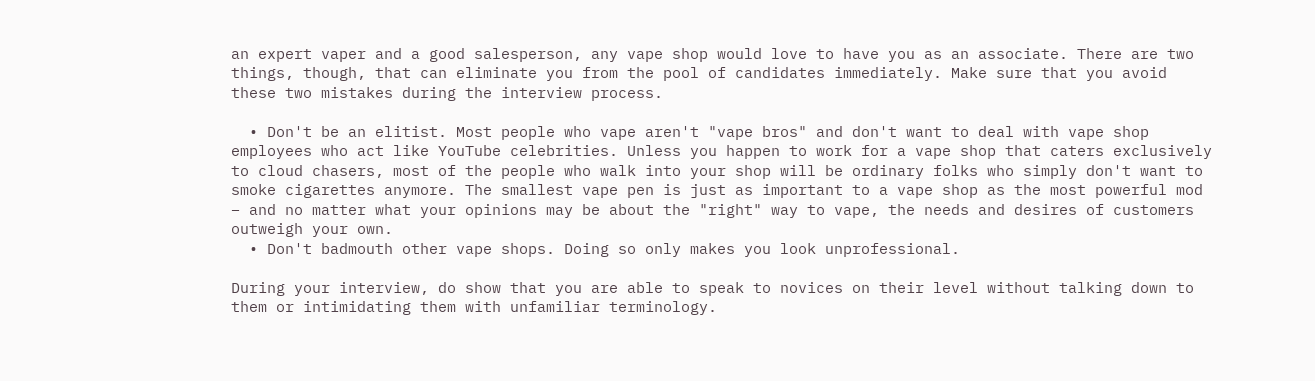an expert vaper and a good salesperson, any vape shop would love to have you as an associate. There are two things, though, that can eliminate you from the pool of candidates immediately. Make sure that you avoid these two mistakes during the interview process.

  • Don't be an elitist. Most people who vape aren't "vape bros" and don't want to deal with vape shop employees who act like YouTube celebrities. Unless you happen to work for a vape shop that caters exclusively to cloud chasers, most of the people who walk into your shop will be ordinary folks who simply don't want to smoke cigarettes anymore. The smallest vape pen is just as important to a vape shop as the most powerful mod – and no matter what your opinions may be about the "right" way to vape, the needs and desires of customers outweigh your own.
  • Don't badmouth other vape shops. Doing so only makes you look unprofessional.

During your interview, do show that you are able to speak to novices on their level without talking down to them or intimidating them with unfamiliar terminology.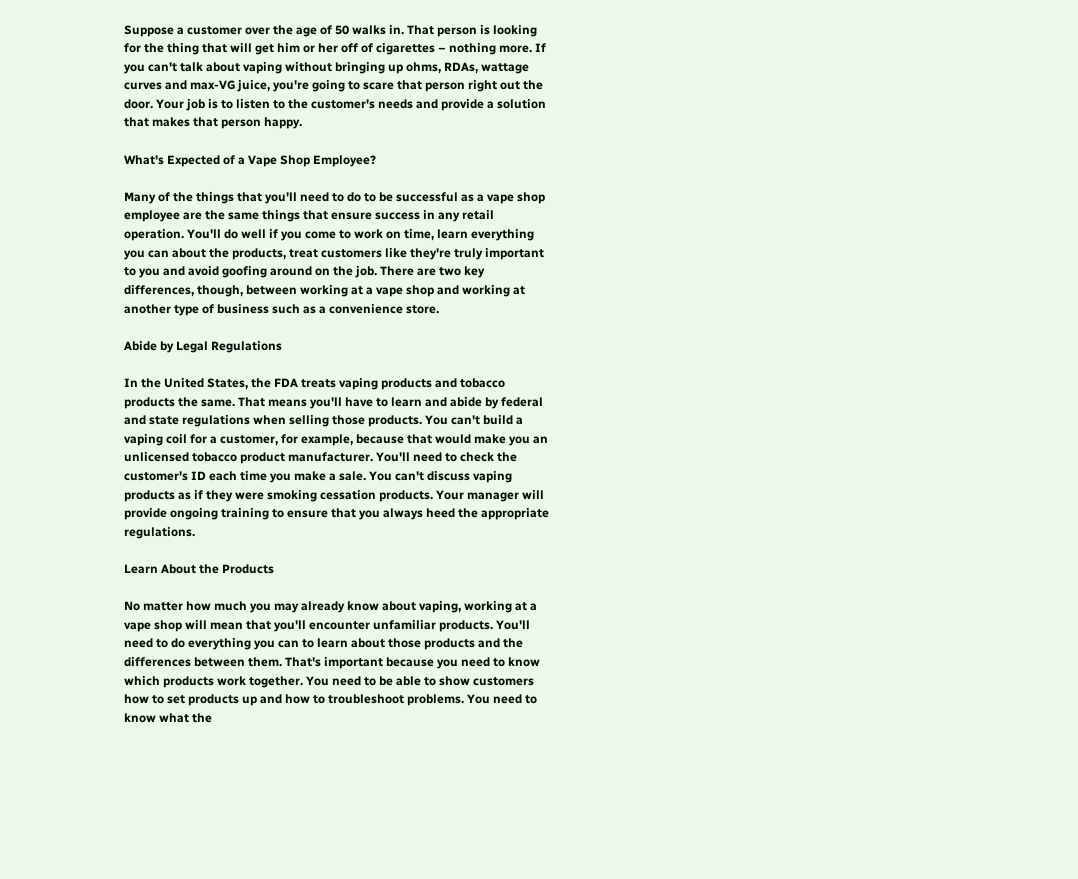Suppose a customer over the age of 50 walks in. That person is looking for the thing that will get him or her off of cigarettes – nothing more. If you can't talk about vaping without bringing up ohms, RDAs, wattage curves and max-VG juice, you're going to scare that person right out the door. Your job is to listen to the customer's needs and provide a solution that makes that person happy.

What's Expected of a Vape Shop Employee?

Many of the things that you'll need to do to be successful as a vape shop employee are the same things that ensure success in any retail operation. You'll do well if you come to work on time, learn everything you can about the products, treat customers like they're truly important to you and avoid goofing around on the job. There are two key differences, though, between working at a vape shop and working at another type of business such as a convenience store.

Abide by Legal Regulations

In the United States, the FDA treats vaping products and tobacco products the same. That means you'll have to learn and abide by federal and state regulations when selling those products. You can't build a vaping coil for a customer, for example, because that would make you an unlicensed tobacco product manufacturer. You'll need to check the customer's ID each time you make a sale. You can't discuss vaping products as if they were smoking cessation products. Your manager will provide ongoing training to ensure that you always heed the appropriate regulations.

Learn About the Products

No matter how much you may already know about vaping, working at a vape shop will mean that you'll encounter unfamiliar products. You'll need to do everything you can to learn about those products and the differences between them. That's important because you need to know which products work together. You need to be able to show customers how to set products up and how to troubleshoot problems. You need to know what the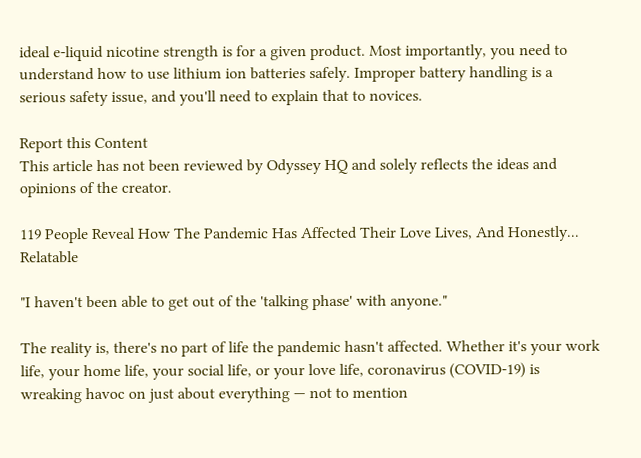ideal e-liquid nicotine strength is for a given product. Most importantly, you need to understand how to use lithium ion batteries safely. Improper battery handling is a serious safety issue, and you'll need to explain that to novices.

Report this Content
This article has not been reviewed by Odyssey HQ and solely reflects the ideas and opinions of the creator.

119 People Reveal How The Pandemic Has Affected Their Love Lives, And Honestly... Relatable

"I haven't been able to get out of the 'talking phase' with anyone."

The reality is, there's no part of life the pandemic hasn't affected. Whether it's your work life, your home life, your social life, or your love life, coronavirus (COVID-19) is wreaking havoc on just about everything — not to mention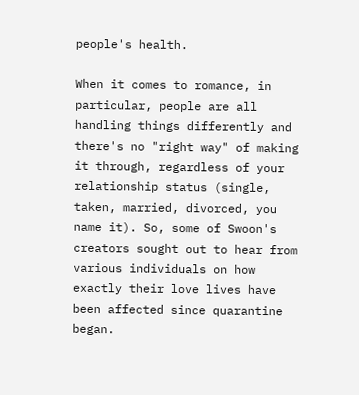people's health.

When it comes to romance, in particular, people are all handling things differently and there's no "right way" of making it through, regardless of your relationship status (single, taken, married, divorced, you name it). So, some of Swoon's creators sought out to hear from various individuals on how exactly their love lives have been affected since quarantine began.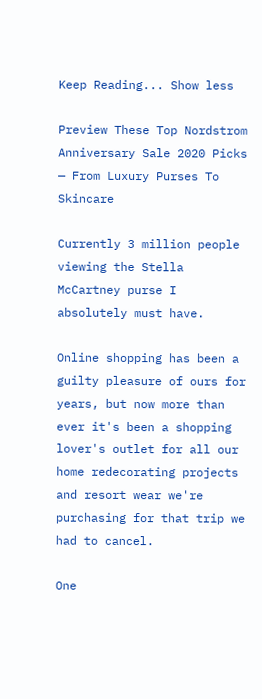Keep Reading... Show less

Preview These Top Nordstrom Anniversary Sale 2020 Picks — From Luxury Purses To Skincare

Currently 3 million people viewing the Stella McCartney purse I absolutely must have.

Online shopping has been a guilty pleasure of ours for years, but now more than ever it's been a shopping lover's outlet for all our home redecorating projects and resort wear we're purchasing for that trip we had to cancel.

One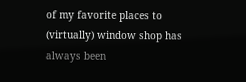of my favorite places to (virtually) window shop has always been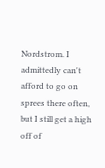Nordstrom. I admittedly can't afford to go on sprees there often, but I still get a high off of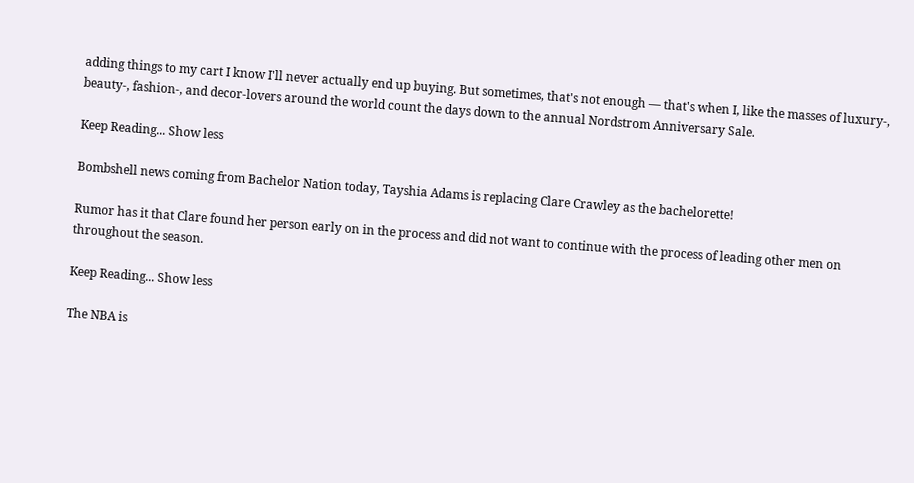adding things to my cart I know I'll never actually end up buying. But sometimes, that's not enough — that's when I, like the masses of luxury-, beauty-, fashion-, and decor-lovers around the world count the days down to the annual Nordstrom Anniversary Sale.

Keep Reading... Show less

Bombshell news coming from Bachelor Nation today, Tayshia Adams is replacing Clare Crawley as the bachelorette!

Rumor has it that Clare found her person early on in the process and did not want to continue with the process of leading other men on throughout the season.

Keep Reading... Show less

The NBA is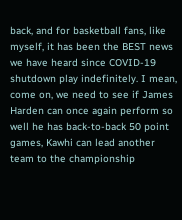back, and for basketball fans, like myself, it has been the BEST news we have heard since COVID-19 shutdown play indefinitely. I mean, come on, we need to see if James Harden can once again perform so well he has back-to-back 50 point games, Kawhi can lead another team to the championship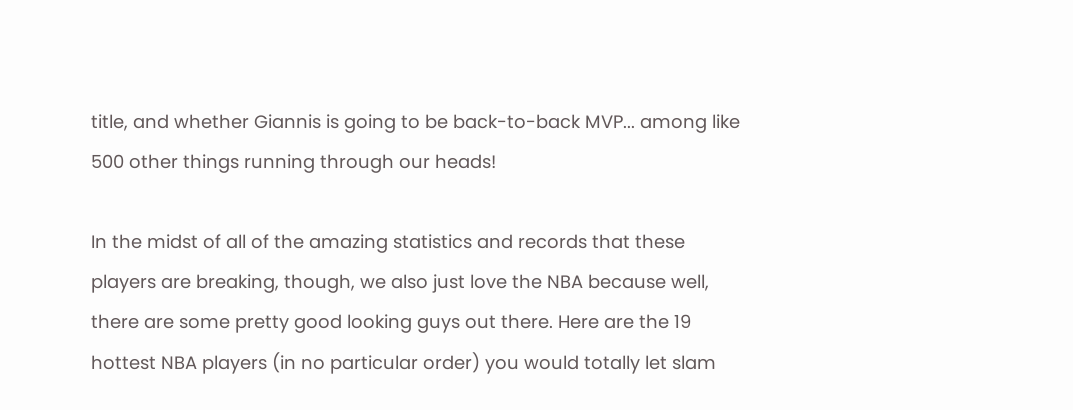title, and whether Giannis is going to be back-to-back MVP... among like 500 other things running through our heads!

In the midst of all of the amazing statistics and records that these players are breaking, though, we also just love the NBA because well, there are some pretty good looking guys out there. Here are the 19 hottest NBA players (in no particular order) you would totally let slam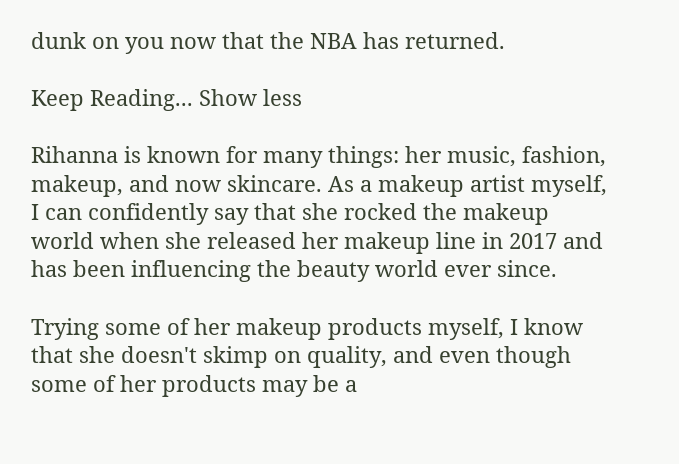dunk on you now that the NBA has returned.

Keep Reading... Show less

Rihanna is known for many things: her music, fashion, makeup, and now skincare. As a makeup artist myself, I can confidently say that she rocked the makeup world when she released her makeup line in 2017 and has been influencing the beauty world ever since.

Trying some of her makeup products myself, I know that she doesn't skimp on quality, and even though some of her products may be a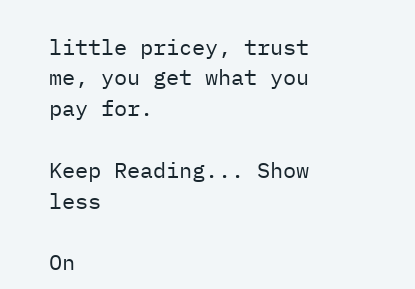little pricey, trust me, you get what you pay for.

Keep Reading... Show less

On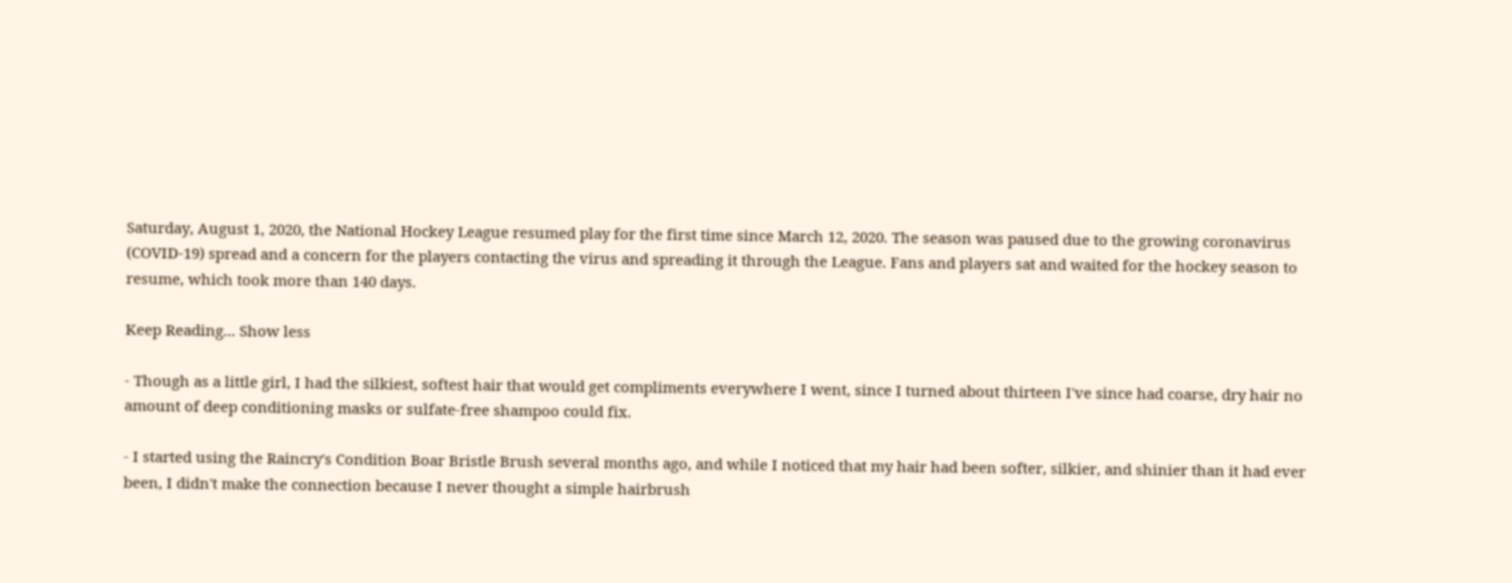Saturday, August 1, 2020, the National Hockey League resumed play for the first time since March 12, 2020. The season was paused due to the growing coronavirus (COVID-19) spread and a concern for the players contacting the virus and spreading it through the League. Fans and players sat and waited for the hockey season to resume, which took more than 140 days.

Keep Reading... Show less

- Though as a little girl, I had the silkiest, softest hair that would get compliments everywhere I went, since I turned about thirteen I've since had coarse, dry hair no amount of deep conditioning masks or sulfate-free shampoo could fix.

- I started using the Raincry's Condition Boar Bristle Brush several months ago, and while I noticed that my hair had been softer, silkier, and shinier than it had ever been, I didn't make the connection because I never thought a simple hairbrush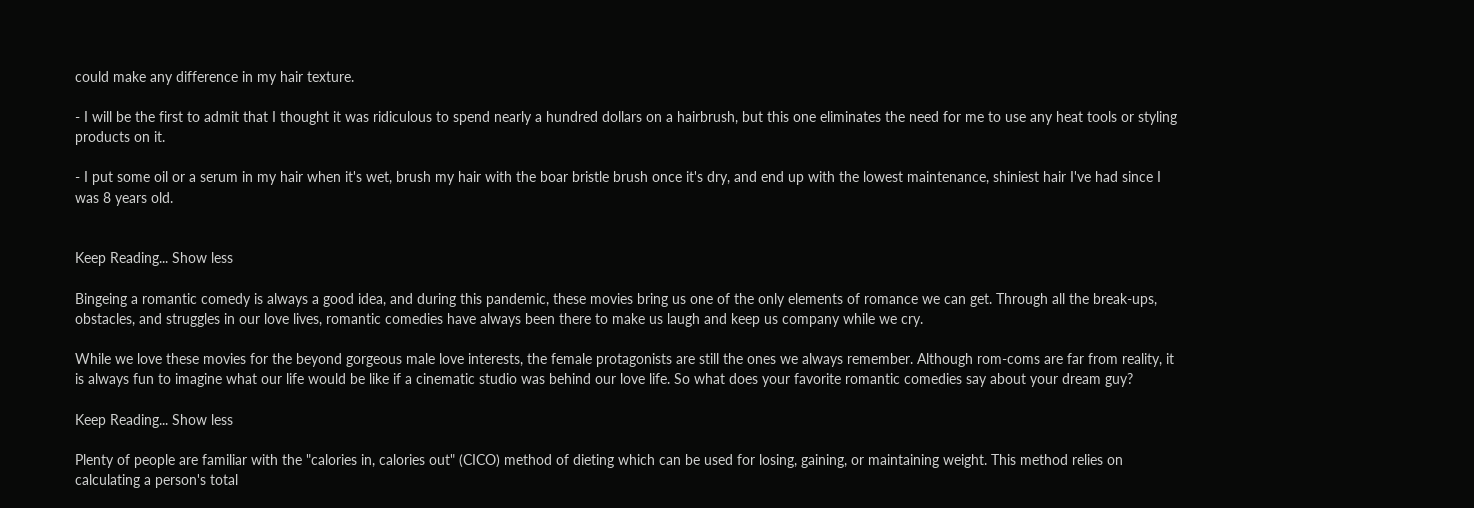could make any difference in my hair texture.

- I will be the first to admit that I thought it was ridiculous to spend nearly a hundred dollars on a hairbrush, but this one eliminates the need for me to use any heat tools or styling products on it.

- I put some oil or a serum in my hair when it's wet, brush my hair with the boar bristle brush once it's dry, and end up with the lowest maintenance, shiniest hair I've had since I was 8 years old.


Keep Reading... Show less

Bingeing a romantic comedy is always a good idea, and during this pandemic, these movies bring us one of the only elements of romance we can get. Through all the break-ups, obstacles, and struggles in our love lives, romantic comedies have always been there to make us laugh and keep us company while we cry.

While we love these movies for the beyond gorgeous male love interests, the female protagonists are still the ones we always remember. Although rom-coms are far from reality, it is always fun to imagine what our life would be like if a cinematic studio was behind our love life. So what does your favorite romantic comedies say about your dream guy?

Keep Reading... Show less

Plenty of people are familiar with the "calories in, calories out" (CICO) method of dieting which can be used for losing, gaining, or maintaining weight. This method relies on calculating a person's total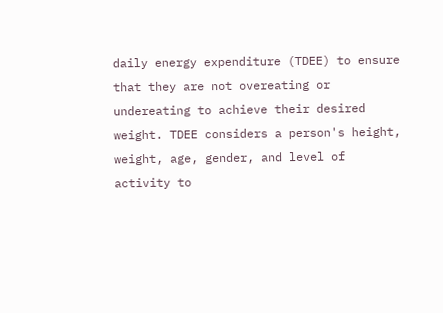daily energy expenditure (TDEE) to ensure that they are not overeating or undereating to achieve their desired weight. TDEE considers a person's height, weight, age, gender, and level of activity to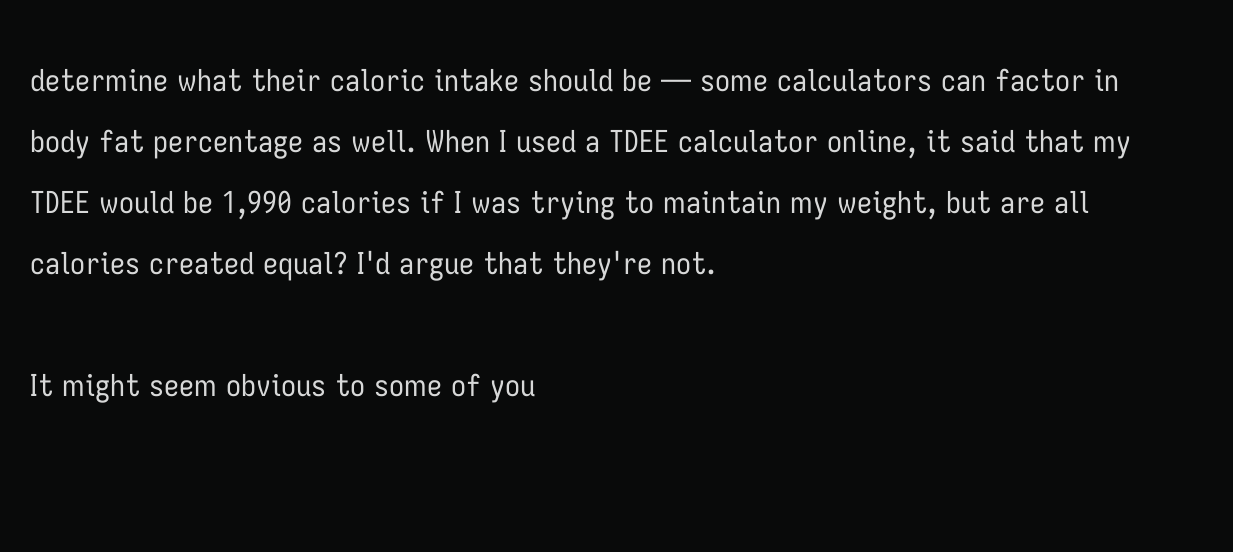determine what their caloric intake should be — some calculators can factor in body fat percentage as well. When I used a TDEE calculator online, it said that my TDEE would be 1,990 calories if I was trying to maintain my weight, but are all calories created equal? I'd argue that they're not.

It might seem obvious to some of you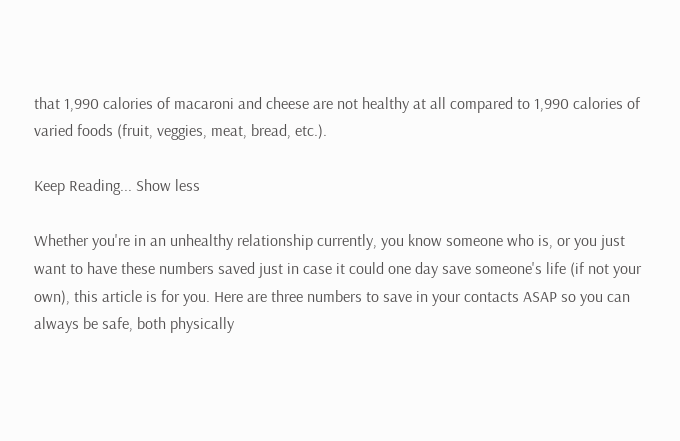that 1,990 calories of macaroni and cheese are not healthy at all compared to 1,990 calories of varied foods (fruit, veggies, meat, bread, etc.).

Keep Reading... Show less

Whether you're in an unhealthy relationship currently, you know someone who is, or you just want to have these numbers saved just in case it could one day save someone's life (if not your own), this article is for you. Here are three numbers to save in your contacts ASAP so you can always be safe, both physically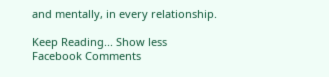and mentally, in every relationship.

Keep Reading... Show less
Facebook Comments